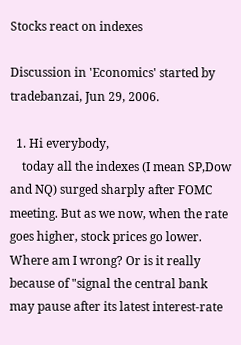Stocks react on indexes

Discussion in 'Economics' started by tradebanzai, Jun 29, 2006.

  1. Hi everybody,
    today all the indexes (I mean SP,Dow and NQ) surged sharply after FOMC meeting. But as we now, when the rate goes higher, stock prices go lower. Where am I wrong? Or is it really because of "signal the central bank may pause after its latest interest-rate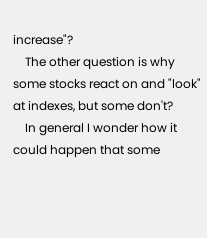increase"?
    The other question is why some stocks react on and "look" at indexes, but some don't?
    In general I wonder how it could happen that some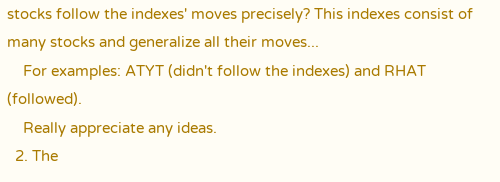stocks follow the indexes' moves precisely? This indexes consist of many stocks and generalize all their moves...
    For examples: ATYT (didn't follow the indexes) and RHAT (followed).
    Really appreciate any ideas.
  2. The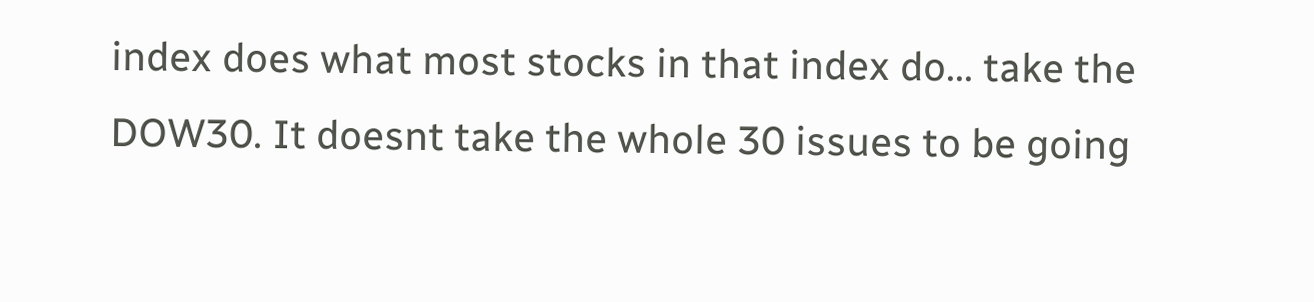index does what most stocks in that index do... take the DOW30. It doesnt take the whole 30 issues to be going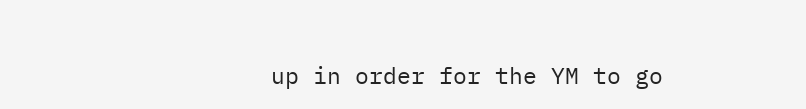up in order for the YM to go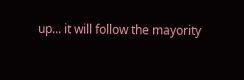up... it will follow the mayority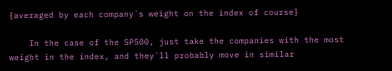{averaged by each company´s weight on the index of course}

    In the case of the SP500, just take the companies with the most weight in the index, and they´ll probably move in similar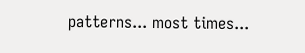patterns... most times...